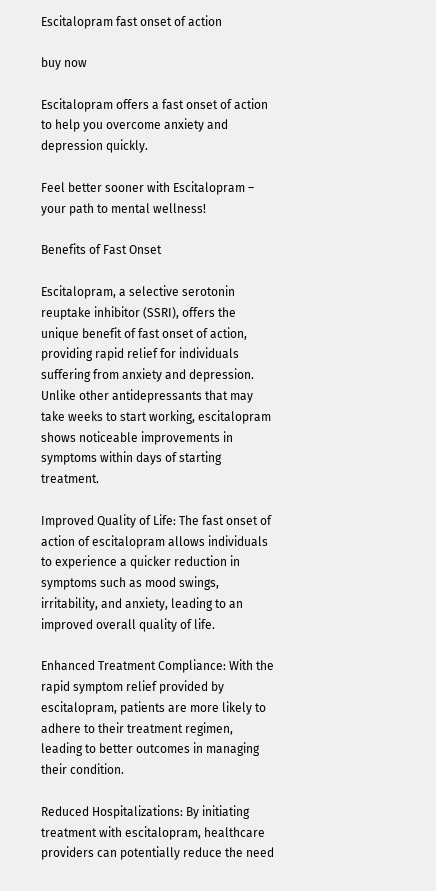Escitalopram fast onset of action

buy now

Escitalopram offers a fast onset of action to help you overcome anxiety and depression quickly.

Feel better sooner with Escitalopram – your path to mental wellness!

Benefits of Fast Onset

Escitalopram, a selective serotonin reuptake inhibitor (SSRI), offers the unique benefit of fast onset of action, providing rapid relief for individuals suffering from anxiety and depression. Unlike other antidepressants that may take weeks to start working, escitalopram shows noticeable improvements in symptoms within days of starting treatment.

Improved Quality of Life: The fast onset of action of escitalopram allows individuals to experience a quicker reduction in symptoms such as mood swings, irritability, and anxiety, leading to an improved overall quality of life.

Enhanced Treatment Compliance: With the rapid symptom relief provided by escitalopram, patients are more likely to adhere to their treatment regimen, leading to better outcomes in managing their condition.

Reduced Hospitalizations: By initiating treatment with escitalopram, healthcare providers can potentially reduce the need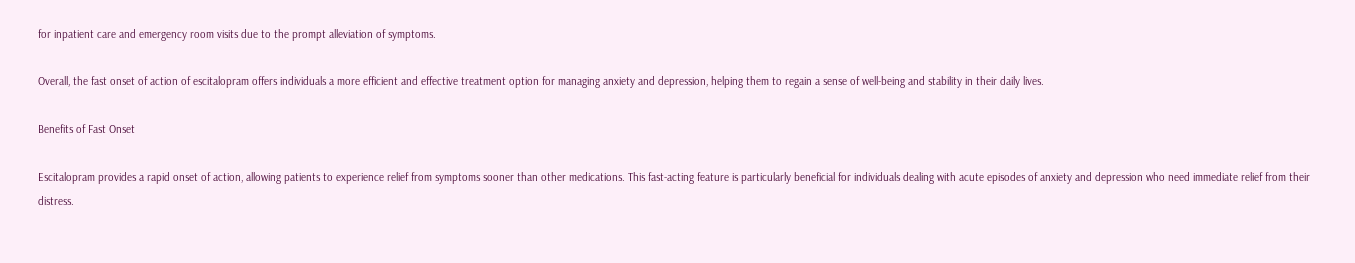for inpatient care and emergency room visits due to the prompt alleviation of symptoms.

Overall, the fast onset of action of escitalopram offers individuals a more efficient and effective treatment option for managing anxiety and depression, helping them to regain a sense of well-being and stability in their daily lives.

Benefits of Fast Onset

Escitalopram provides a rapid onset of action, allowing patients to experience relief from symptoms sooner than other medications. This fast-acting feature is particularly beneficial for individuals dealing with acute episodes of anxiety and depression who need immediate relief from their distress.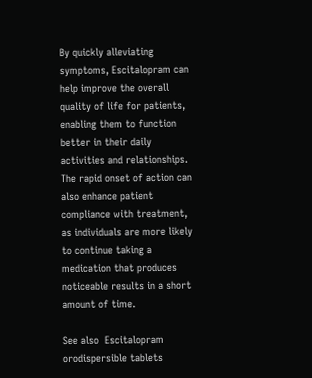By quickly alleviating symptoms, Escitalopram can help improve the overall quality of life for patients, enabling them to function better in their daily activities and relationships. The rapid onset of action can also enhance patient compliance with treatment, as individuals are more likely to continue taking a medication that produces noticeable results in a short amount of time.

See also  Escitalopram orodispersible tablets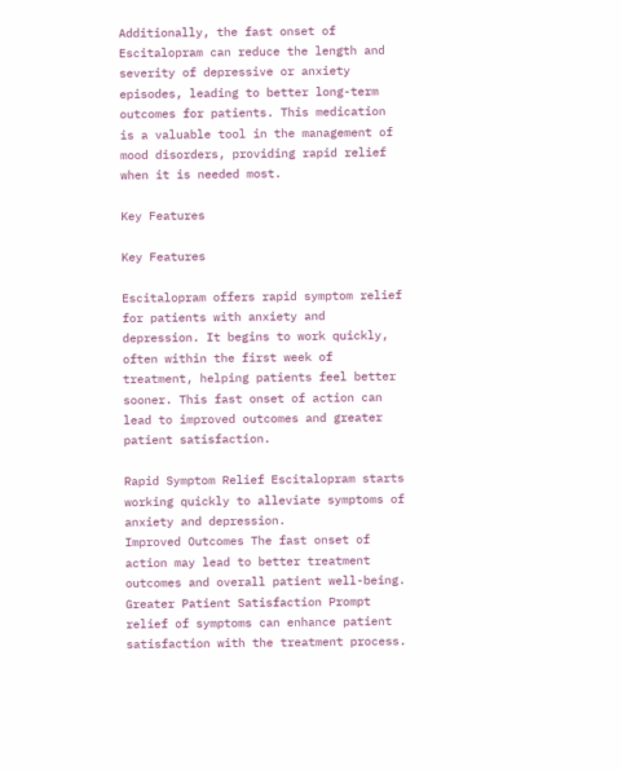Additionally, the fast onset of Escitalopram can reduce the length and severity of depressive or anxiety episodes, leading to better long-term outcomes for patients. This medication is a valuable tool in the management of mood disorders, providing rapid relief when it is needed most.

Key Features

Key Features

Escitalopram offers rapid symptom relief for patients with anxiety and depression. It begins to work quickly, often within the first week of treatment, helping patients feel better sooner. This fast onset of action can lead to improved outcomes and greater patient satisfaction.

Rapid Symptom Relief Escitalopram starts working quickly to alleviate symptoms of anxiety and depression.
Improved Outcomes The fast onset of action may lead to better treatment outcomes and overall patient well-being.
Greater Patient Satisfaction Prompt relief of symptoms can enhance patient satisfaction with the treatment process.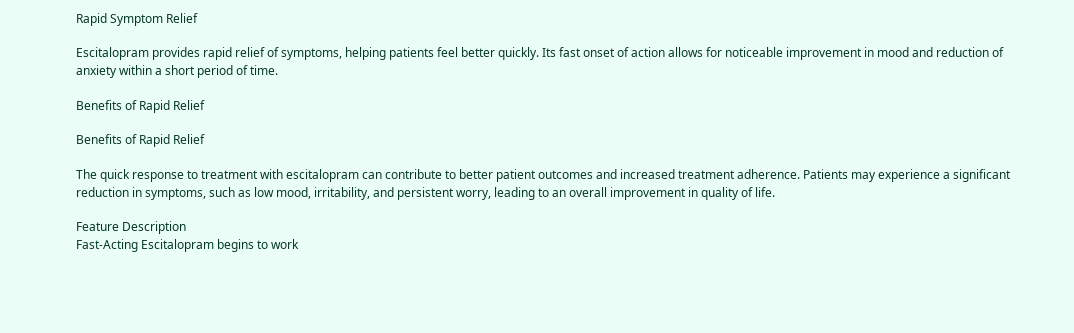Rapid Symptom Relief

Escitalopram provides rapid relief of symptoms, helping patients feel better quickly. Its fast onset of action allows for noticeable improvement in mood and reduction of anxiety within a short period of time.

Benefits of Rapid Relief

Benefits of Rapid Relief

The quick response to treatment with escitalopram can contribute to better patient outcomes and increased treatment adherence. Patients may experience a significant reduction in symptoms, such as low mood, irritability, and persistent worry, leading to an overall improvement in quality of life.

Feature Description
Fast-Acting Escitalopram begins to work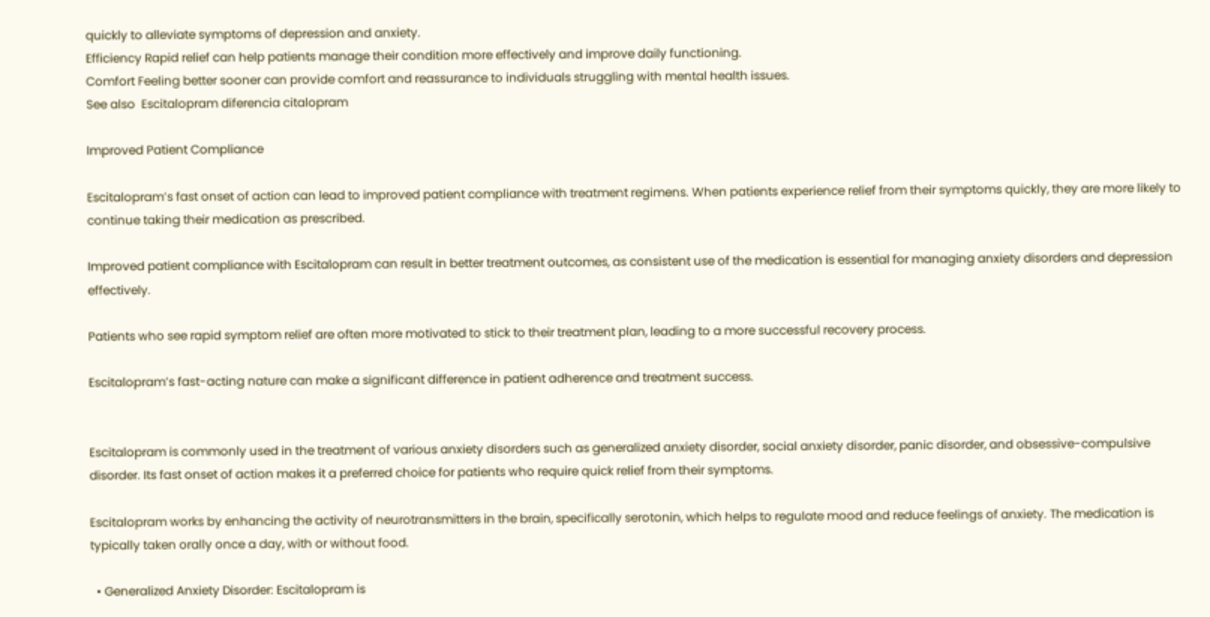quickly to alleviate symptoms of depression and anxiety.
Efficiency Rapid relief can help patients manage their condition more effectively and improve daily functioning.
Comfort Feeling better sooner can provide comfort and reassurance to individuals struggling with mental health issues.
See also  Escitalopram diferencia citalopram

Improved Patient Compliance

Escitalopram’s fast onset of action can lead to improved patient compliance with treatment regimens. When patients experience relief from their symptoms quickly, they are more likely to continue taking their medication as prescribed.

Improved patient compliance with Escitalopram can result in better treatment outcomes, as consistent use of the medication is essential for managing anxiety disorders and depression effectively.

Patients who see rapid symptom relief are often more motivated to stick to their treatment plan, leading to a more successful recovery process.

Escitalopram’s fast-acting nature can make a significant difference in patient adherence and treatment success.


Escitalopram is commonly used in the treatment of various anxiety disorders such as generalized anxiety disorder, social anxiety disorder, panic disorder, and obsessive-compulsive disorder. Its fast onset of action makes it a preferred choice for patients who require quick relief from their symptoms.

Escitalopram works by enhancing the activity of neurotransmitters in the brain, specifically serotonin, which helps to regulate mood and reduce feelings of anxiety. The medication is typically taken orally once a day, with or without food.

  • Generalized Anxiety Disorder: Escitalopram is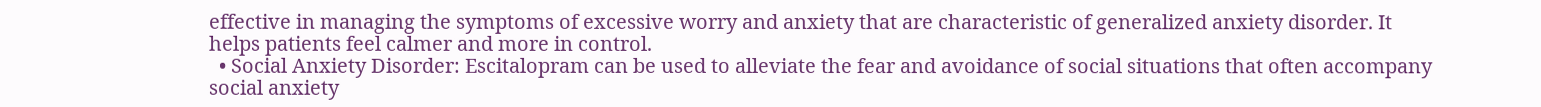effective in managing the symptoms of excessive worry and anxiety that are characteristic of generalized anxiety disorder. It helps patients feel calmer and more in control.
  • Social Anxiety Disorder: Escitalopram can be used to alleviate the fear and avoidance of social situations that often accompany social anxiety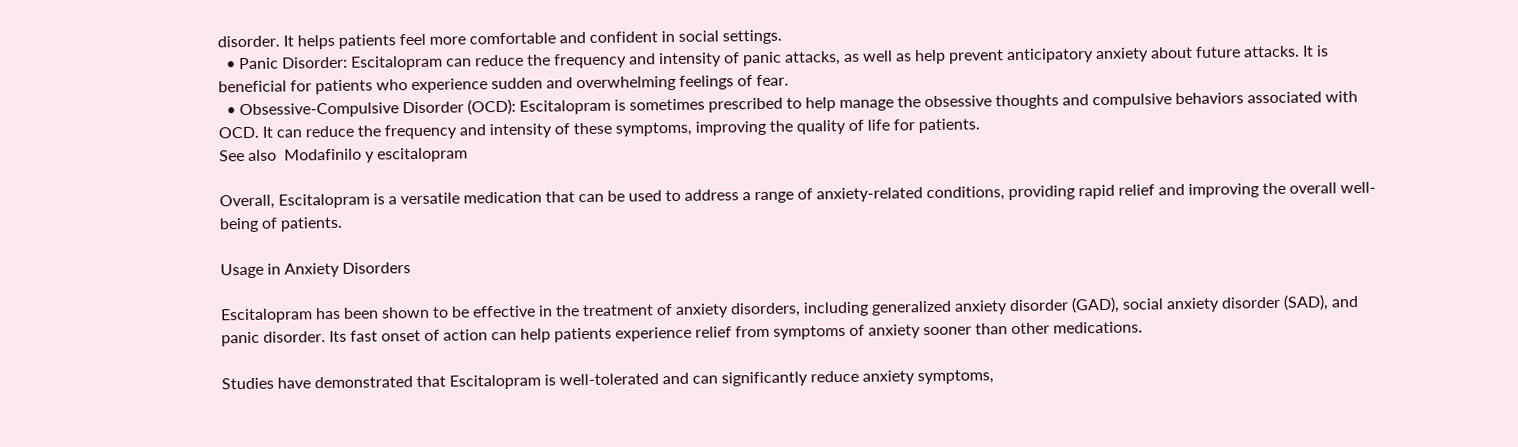disorder. It helps patients feel more comfortable and confident in social settings.
  • Panic Disorder: Escitalopram can reduce the frequency and intensity of panic attacks, as well as help prevent anticipatory anxiety about future attacks. It is beneficial for patients who experience sudden and overwhelming feelings of fear.
  • Obsessive-Compulsive Disorder (OCD): Escitalopram is sometimes prescribed to help manage the obsessive thoughts and compulsive behaviors associated with OCD. It can reduce the frequency and intensity of these symptoms, improving the quality of life for patients.
See also  Modafinilo y escitalopram

Overall, Escitalopram is a versatile medication that can be used to address a range of anxiety-related conditions, providing rapid relief and improving the overall well-being of patients.

Usage in Anxiety Disorders

Escitalopram has been shown to be effective in the treatment of anxiety disorders, including generalized anxiety disorder (GAD), social anxiety disorder (SAD), and panic disorder. Its fast onset of action can help patients experience relief from symptoms of anxiety sooner than other medications.

Studies have demonstrated that Escitalopram is well-tolerated and can significantly reduce anxiety symptoms,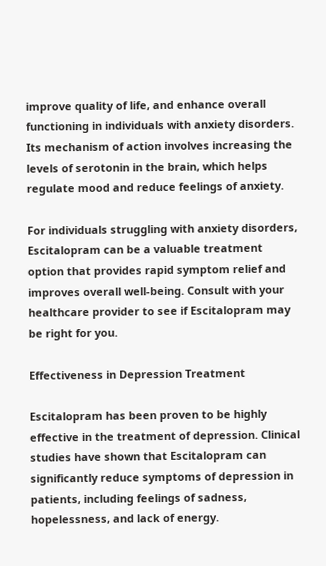improve quality of life, and enhance overall functioning in individuals with anxiety disorders. Its mechanism of action involves increasing the levels of serotonin in the brain, which helps regulate mood and reduce feelings of anxiety.

For individuals struggling with anxiety disorders, Escitalopram can be a valuable treatment option that provides rapid symptom relief and improves overall well-being. Consult with your healthcare provider to see if Escitalopram may be right for you.

Effectiveness in Depression Treatment

Escitalopram has been proven to be highly effective in the treatment of depression. Clinical studies have shown that Escitalopram can significantly reduce symptoms of depression in patients, including feelings of sadness, hopelessness, and lack of energy.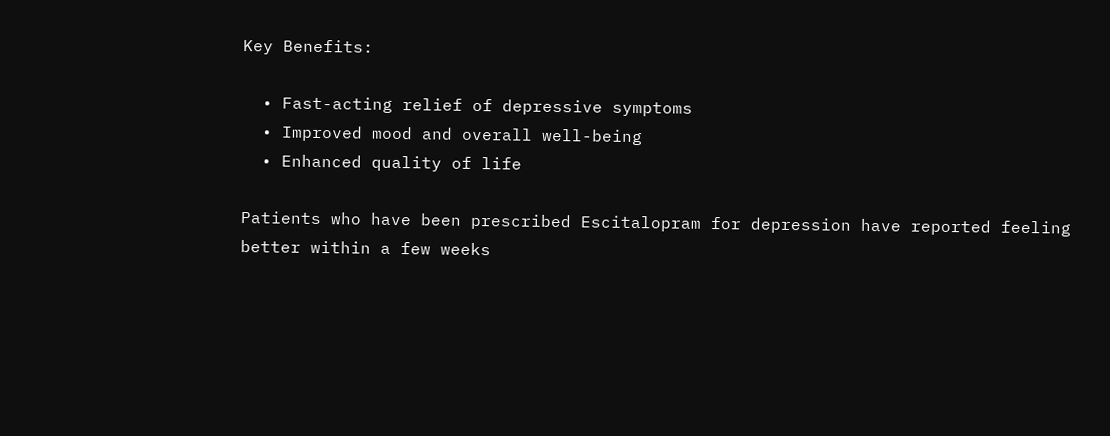Key Benefits:

  • Fast-acting relief of depressive symptoms
  • Improved mood and overall well-being
  • Enhanced quality of life

Patients who have been prescribed Escitalopram for depression have reported feeling better within a few weeks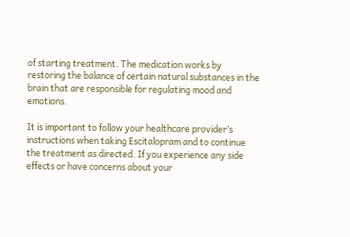of starting treatment. The medication works by restoring the balance of certain natural substances in the brain that are responsible for regulating mood and emotions.

It is important to follow your healthcare provider’s instructions when taking Escitalopram and to continue the treatment as directed. If you experience any side effects or have concerns about your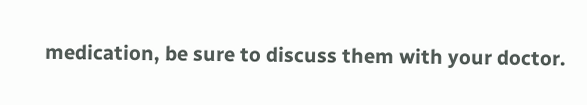medication, be sure to discuss them with your doctor.